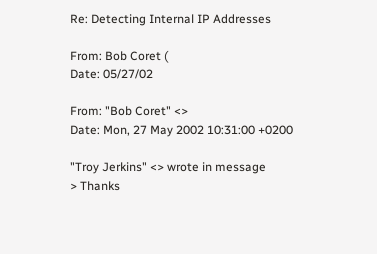Re: Detecting Internal IP Addresses

From: Bob Coret (
Date: 05/27/02

From: "Bob Coret" <>
Date: Mon, 27 May 2002 10:31:00 +0200

"Troy Jerkins" <> wrote in message
> Thanks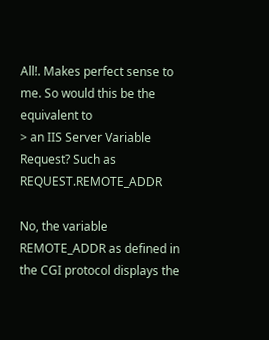All!. Makes perfect sense to me. So would this be the equivalent to
> an IIS Server Variable Request? Such as REQUEST.REMOTE_ADDR

No, the variable REMOTE_ADDR as defined in the CGI protocol displays the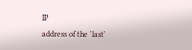IP
address of the 'last'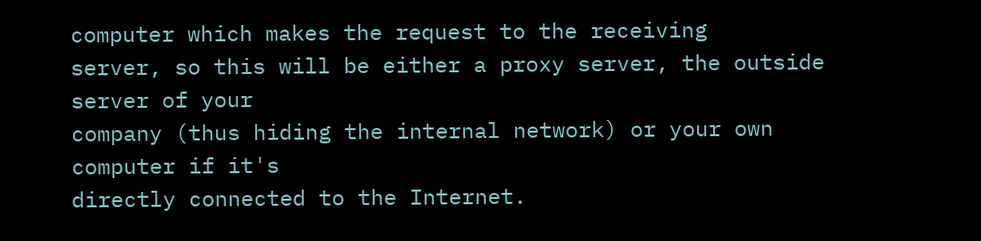computer which makes the request to the receiving
server, so this will be either a proxy server, the outside server of your
company (thus hiding the internal network) or your own computer if it's
directly connected to the Internet.